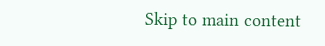Skip to main content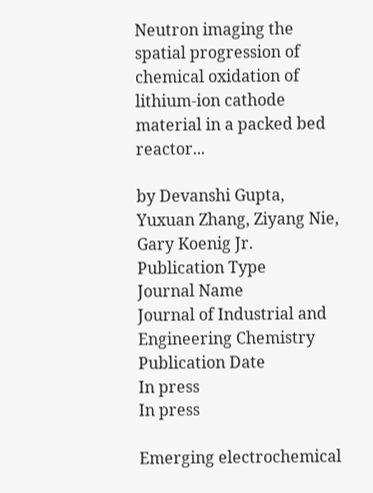Neutron imaging the spatial progression of chemical oxidation of lithium-ion cathode material in a packed bed reactor...

by Devanshi Gupta, Yuxuan Zhang, Ziyang Nie, Gary Koenig Jr.
Publication Type
Journal Name
Journal of Industrial and Engineering Chemistry
Publication Date
In press
In press

Emerging electrochemical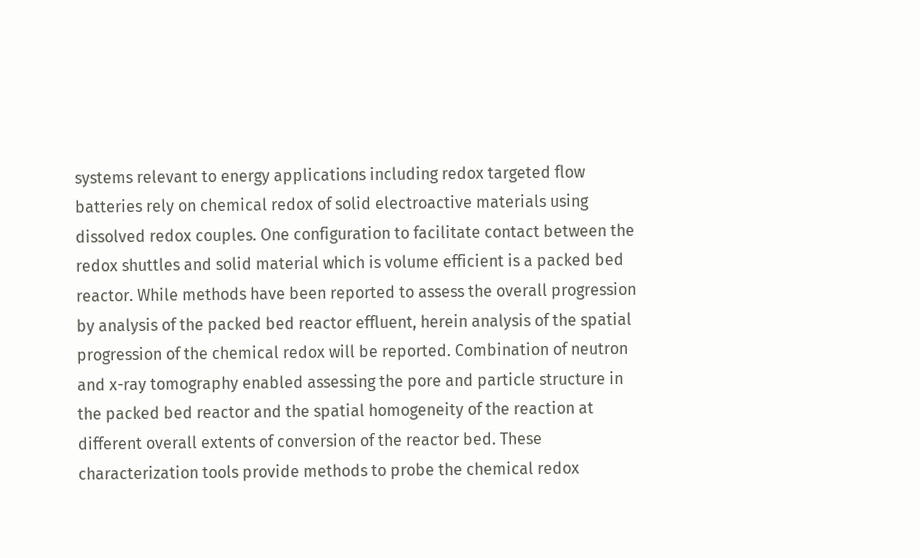systems relevant to energy applications including redox targeted flow batteries rely on chemical redox of solid electroactive materials using dissolved redox couples. One configuration to facilitate contact between the redox shuttles and solid material which is volume efficient is a packed bed reactor. While methods have been reported to assess the overall progression by analysis of the packed bed reactor effluent, herein analysis of the spatial progression of the chemical redox will be reported. Combination of neutron and x-ray tomography enabled assessing the pore and particle structure in the packed bed reactor and the spatial homogeneity of the reaction at different overall extents of conversion of the reactor bed. These characterization tools provide methods to probe the chemical redox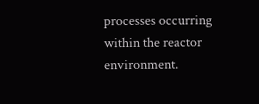processes occurring within the reactor environment.